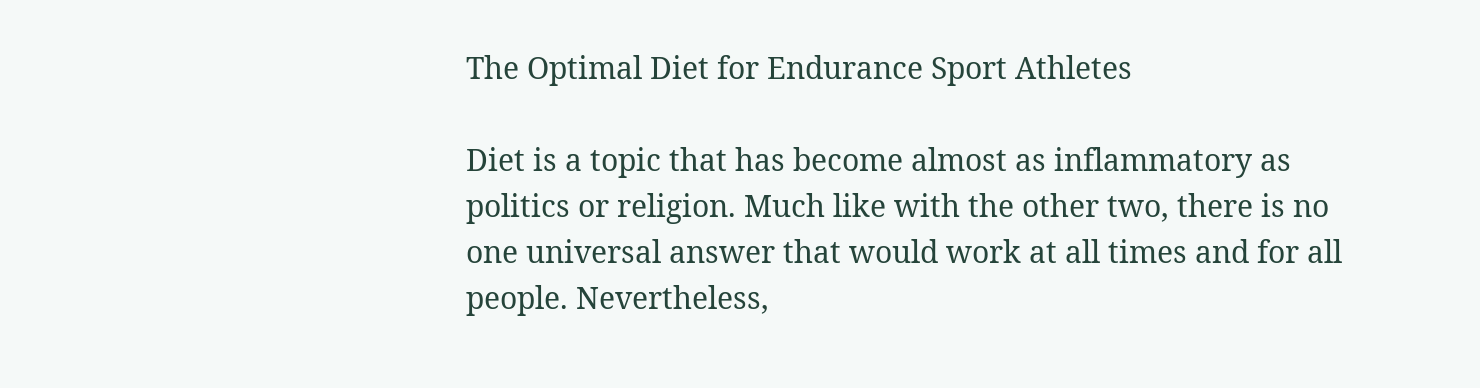The Optimal Diet for Endurance Sport Athletes

Diet is a topic that has become almost as inflammatory as politics or religion. Much like with the other two, there is no one universal answer that would work at all times and for all people. Nevertheless,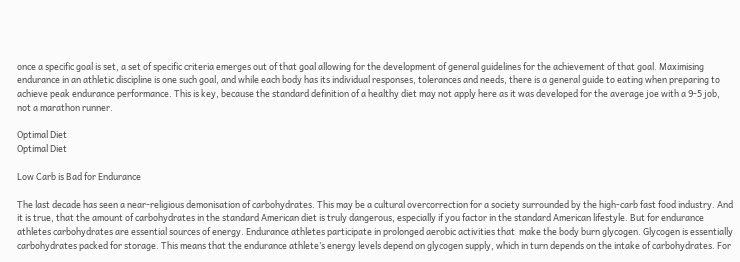once a specific goal is set, a set of specific criteria emerges out of that goal allowing for the development of general guidelines for the achievement of that goal. Maximising endurance in an athletic discipline is one such goal, and while each body has its individual responses, tolerances and needs, there is a general guide to eating when preparing to achieve peak endurance performance. This is key, because the standard definition of a healthy diet may not apply here as it was developed for the average joe with a 9-5 job, not a marathon runner.

Optimal Diet
Optimal Diet

Low Carb is Bad for Endurance

The last decade has seen a near-religious demonisation of carbohydrates. This may be a cultural overcorrection for a society surrounded by the high-carb fast food industry. And it is true, that the amount of carbohydrates in the standard American diet is truly dangerous, especially if you factor in the standard American lifestyle. But for endurance athletes carbohydrates are essential sources of energy. Endurance athletes participate in prolonged aerobic activities that  make the body burn glycogen. Glycogen is essentially carbohydrates packed for storage. This means that the endurance athlete’s energy levels depend on glycogen supply, which in turn depends on the intake of carbohydrates. For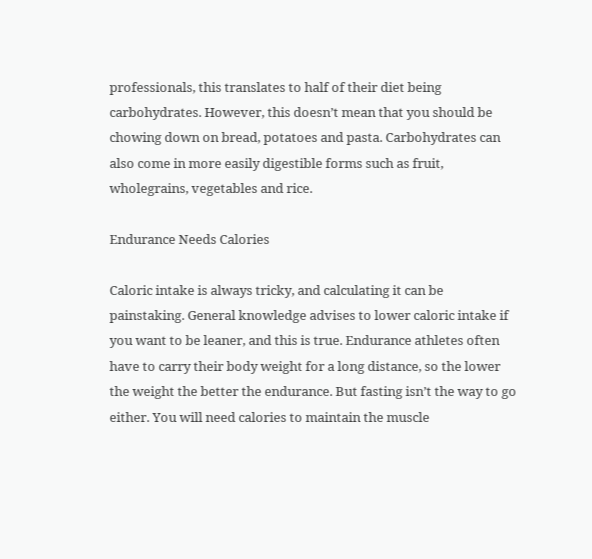professionals, this translates to half of their diet being carbohydrates. However, this doesn’t mean that you should be chowing down on bread, potatoes and pasta. Carbohydrates can also come in more easily digestible forms such as fruit, wholegrains, vegetables and rice.

Endurance Needs Calories

Caloric intake is always tricky, and calculating it can be painstaking. General knowledge advises to lower caloric intake if you want to be leaner, and this is true. Endurance athletes often have to carry their body weight for a long distance, so the lower the weight the better the endurance. But fasting isn’t the way to go either. You will need calories to maintain the muscle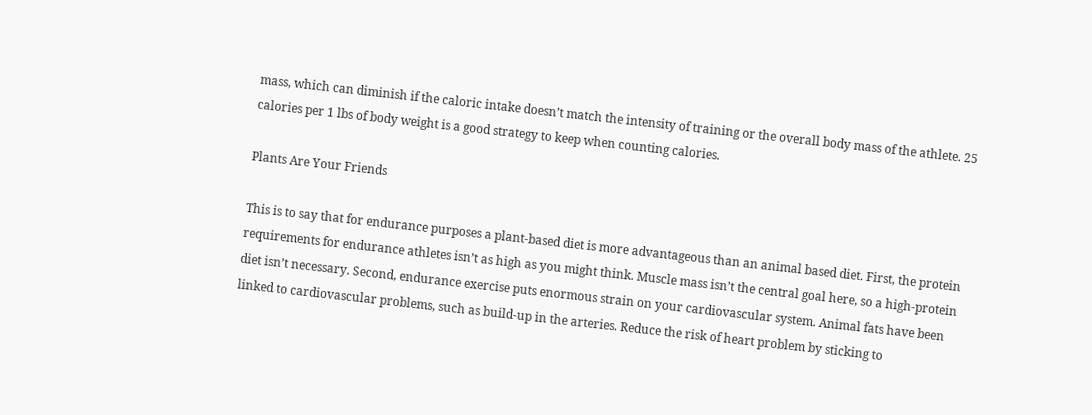mass, which can diminish if the caloric intake doesn’t match the intensity of training or the overall body mass of the athlete. 25 calories per 1 lbs of body weight is a good strategy to keep when counting calories.

Plants Are Your Friends

This is to say that for endurance purposes a plant-based diet is more advantageous than an animal based diet. First, the protein requirements for endurance athletes isn’t as high as you might think. Muscle mass isn’t the central goal here, so a high-protein diet isn’t necessary. Second, endurance exercise puts enormous strain on your cardiovascular system. Animal fats have been linked to cardiovascular problems, such as build-up in the arteries. Reduce the risk of heart problem by sticking to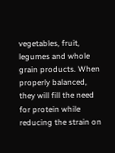vegetables, fruit, legumes and whole grain products. When properly balanced, they will fill the need for protein while reducing the strain on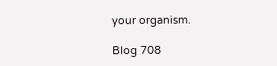your organism.

Blog 708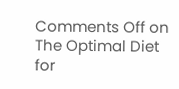Comments Off on The Optimal Diet for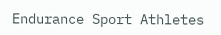Endurance Sport Athletes